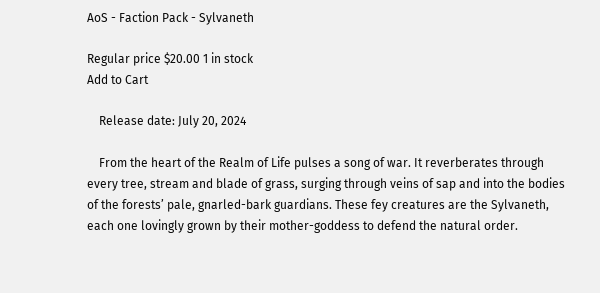AoS - Faction Pack - Sylvaneth

Regular price $20.00 1 in stock
Add to Cart

    Release date: July 20, 2024

    From the heart of the Realm of Life pulses a song of war. It reverberates through every tree, stream and blade of grass, surging through veins of sap and into the bodies of the forests’ pale, gnarled-bark guardians. These fey creatures are the Sylvaneth, each one lovingly grown by their mother-goddess to defend the natural order.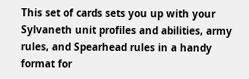This set of cards sets you up with your Sylvaneth unit profiles and abilities, army rules, and Spearhead rules in a handy format for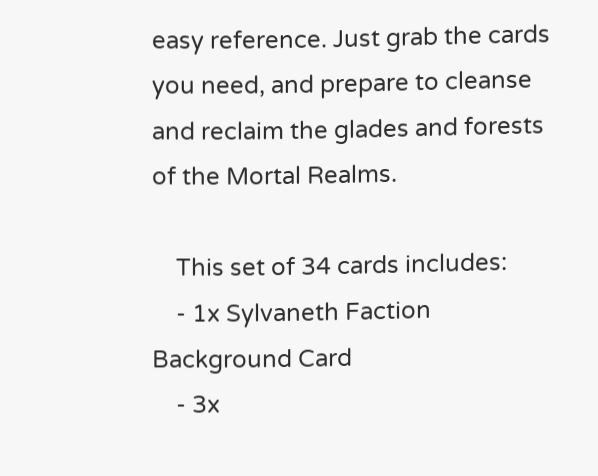easy reference. Just grab the cards you need, and prepare to cleanse and reclaim the glades and forests of the Mortal Realms.

    This set of 34 cards includes:
    - 1x Sylvaneth Faction Background Card
    - 3x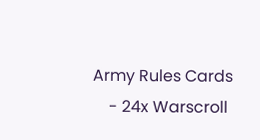Army Rules Cards
    - 24x Warscroll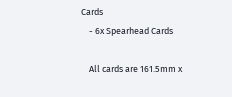Cards
    - 6x Spearhead Cards

    All cards are 161.5mm x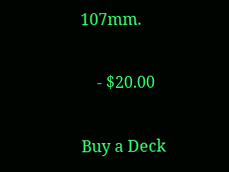107mm.

    - $20.00

Buy a Deck